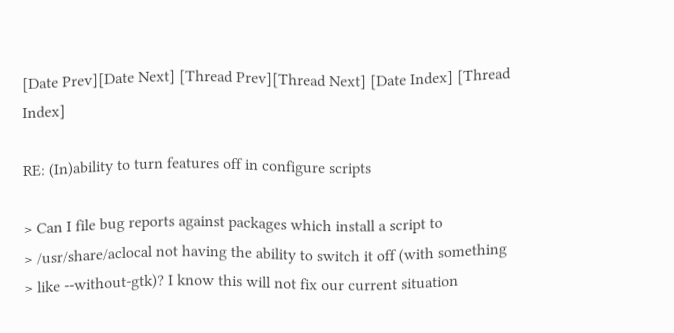[Date Prev][Date Next] [Thread Prev][Thread Next] [Date Index] [Thread Index]

RE: (In)ability to turn features off in configure scripts

> Can I file bug reports against packages which install a script to
> /usr/share/aclocal not having the ability to switch it off (with something
> like --without-gtk)? I know this will not fix our current situation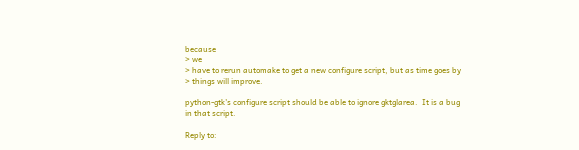because
> we
> have to rerun automake to get a new configure script, but as time goes by
> things will improve.

python-gtk's configure script should be able to ignore gktglarea.  It is a bug
in that script.

Reply to: